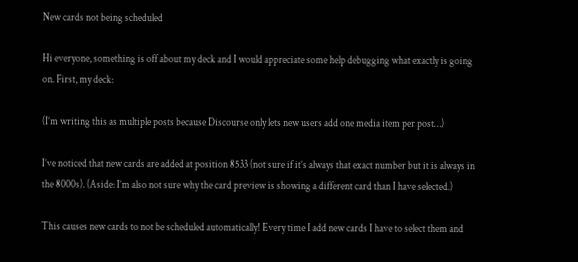New cards not being scheduled

Hi everyone, something is off about my deck and I would appreciate some help debugging what exactly is going on. First, my deck:

(I’m writing this as multiple posts because Discourse only lets new users add one media item per post…)

I’ve noticed that new cards are added at position 8533 (not sure if it’s always that exact number but it is always in the 8000s). (Aside: I’m also not sure why the card preview is showing a different card than I have selected.)

This causes new cards to not be scheduled automatically! Every time I add new cards I have to select them and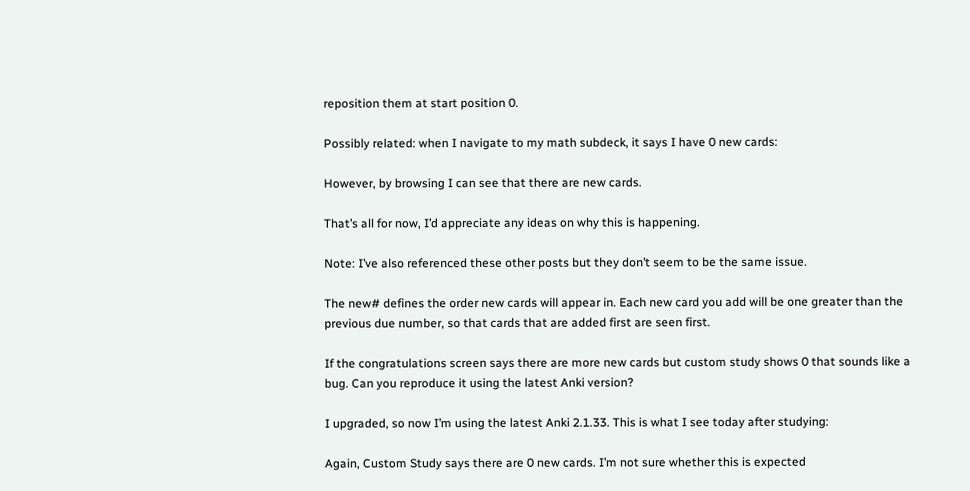reposition them at start position 0.

Possibly related: when I navigate to my math subdeck, it says I have 0 new cards:

However, by browsing I can see that there are new cards.

That’s all for now, I’d appreciate any ideas on why this is happening.

Note: I’ve also referenced these other posts but they don’t seem to be the same issue.

The new# defines the order new cards will appear in. Each new card you add will be one greater than the previous due number, so that cards that are added first are seen first.

If the congratulations screen says there are more new cards but custom study shows 0 that sounds like a bug. Can you reproduce it using the latest Anki version?

I upgraded, so now I’m using the latest Anki 2.1.33. This is what I see today after studying:

Again, Custom Study says there are 0 new cards. I’m not sure whether this is expected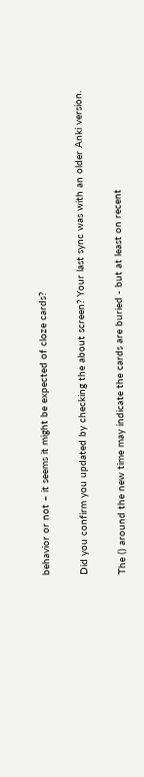behavior or not – it seems it might be expected of cloze cards?

Did you confirm you updated by checking the about screen? Your last sync was with an older Anki version.

The () around the new time may indicate the cards are buried - but at least on recent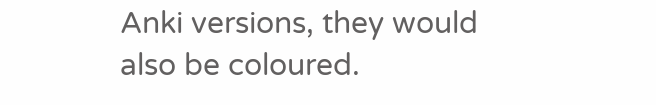Anki versions, they would also be coloured.